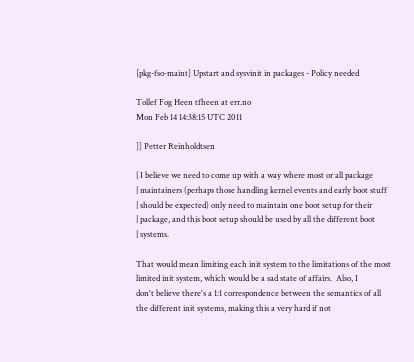[pkg-fso-maint] Upstart and sysvinit in packages - Policy needed

Tollef Fog Heen tfheen at err.no
Mon Feb 14 14:38:15 UTC 2011

]] Petter Reinholdtsen

| I believe we need to come up with a way where most or all package
| maintainers (perhaps those handling kernel events and early boot stuff
| should be expected) only need to maintain one boot setup for their
| package, and this boot setup should be used by all the different boot
| systems.

That would mean limiting each init system to the limitations of the most
limited init system, which would be a sad state of affairs.  Also, I
don't believe there's a 1:1 correspondence between the semantics of all
the different init systems, making this a very hard if not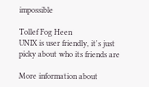impossible

Tollef Fog Heen
UNIX is user friendly, it's just picky about who its friends are

More information about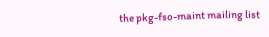the pkg-fso-maint mailing list